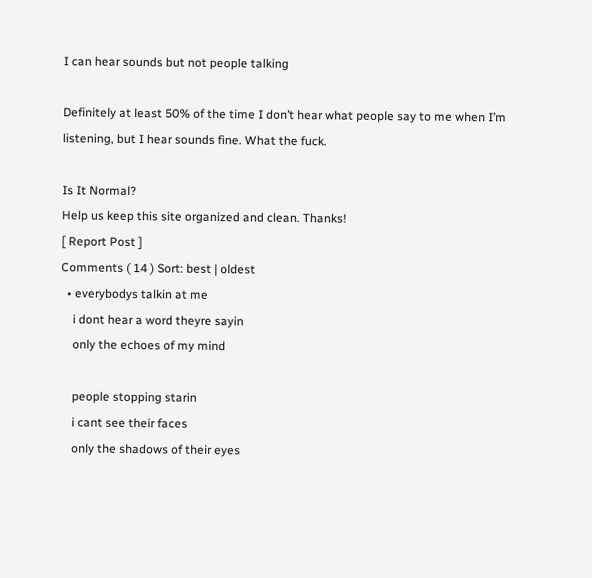I can hear sounds but not people talking

Definitely at least 50% of the time I don’t hear what people say to me when I’m listening, but I hear sounds fine. What the fuck.

Is It Normal?
Help us keep this site organized and clean. Thanks!
[ Report Post ]
Comments ( 14 ) Sort: best | oldest
  • everybodys talkin at me
    i dont hear a word theyre sayin
    only the echoes of my mind

    people stopping starin
    i cant see their faces
    only the shadows of their eyes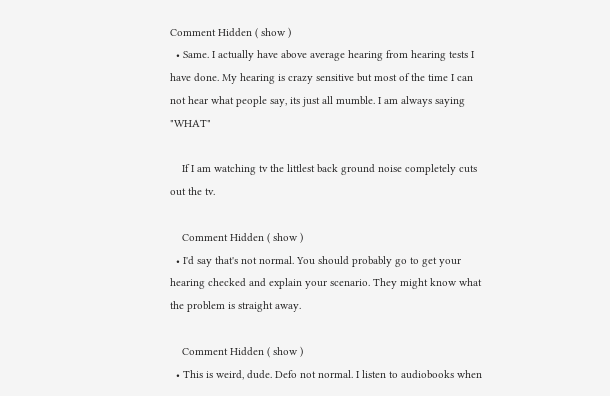Comment Hidden ( show )
  • Same. I actually have above average hearing from hearing tests I have done. My hearing is crazy sensitive but most of the time I can not hear what people say, its just all mumble. I am always saying "WHAT"

    If I am watching tv the littlest back ground noise completely cuts out the tv.

    Comment Hidden ( show )
  • I'd say that's not normal. You should probably go to get your hearing checked and explain your scenario. They might know what the problem is straight away.

    Comment Hidden ( show )
  • This is weird, dude. Defo not normal. I listen to audiobooks when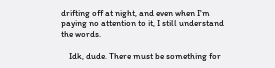drifting off at night, and even when I'm paying no attention to it, I still understand the words.

    Idk, dude. There must be something for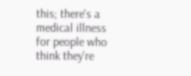this; there's a medical illness for people who think they're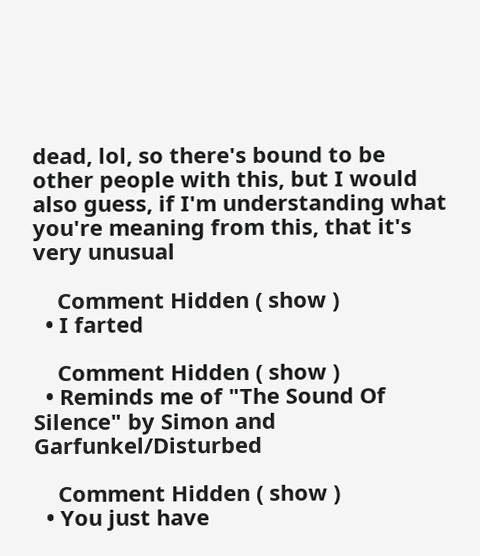dead, lol, so there's bound to be other people with this, but I would also guess, if I'm understanding what you're meaning from this, that it's very unusual

    Comment Hidden ( show )
  • I farted

    Comment Hidden ( show )
  • Reminds me of "The Sound Of Silence" by Simon and Garfunkel/Disturbed

    Comment Hidden ( show )
  • You just have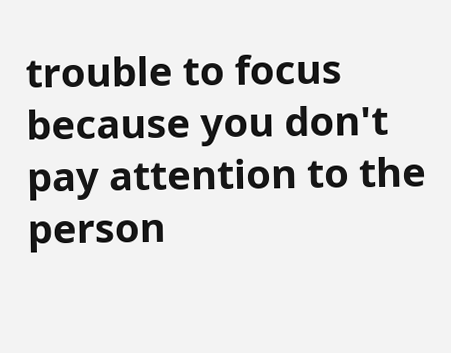trouble to focus because you don't pay attention to the person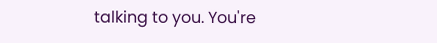talking to you. You're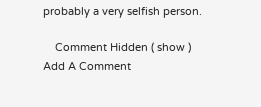probably a very selfish person.

    Comment Hidden ( show )
Add A Comment